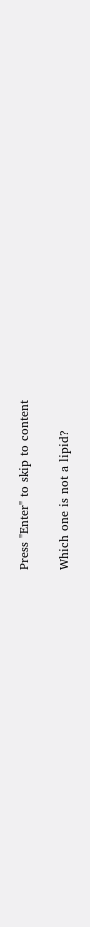Press "Enter" to skip to content

Which one is not a lipid?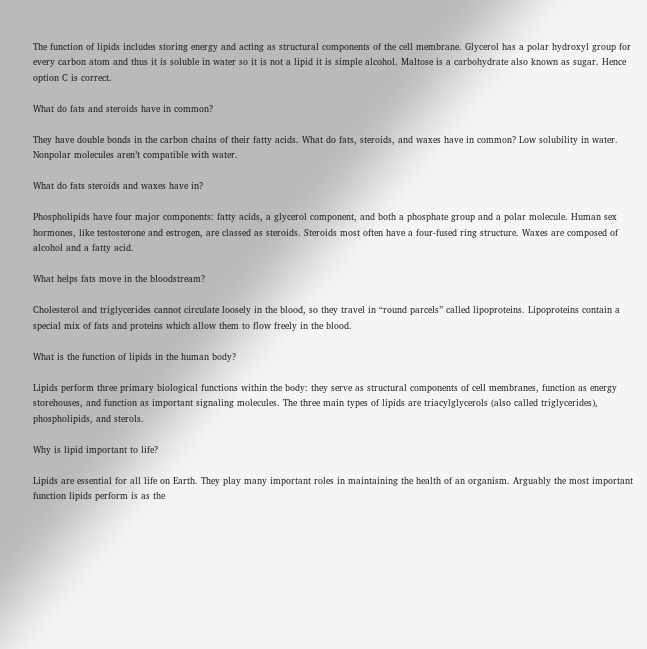The function of lipids includes storing energy and acting as structural components of the cell membrane. Glycerol has a polar hydroxyl group for every carbon atom and thus it is soluble in water so it is not a lipid it is simple alcohol. Maltose is a carbohydrate also known as sugar. Hence option C is correct.

What do fats and steroids have in common?

They have double bonds in the carbon chains of their fatty acids. What do fats, steroids, and waxes have in common? Low solubility in water. Nonpolar molecules aren’t compatible with water.

What do fats steroids and waxes have in?

Phospholipids have four major components: fatty acids, a glycerol component, and both a phosphate group and a polar molecule. Human sex hormones, like testosterone and estrogen, are classed as steroids. Steroids most often have a four-fused ring structure. Waxes are composed of alcohol and a fatty acid.

What helps fats move in the bloodstream?

Cholesterol and triglycerides cannot circulate loosely in the blood, so they travel in “round parcels” called lipoproteins. Lipoproteins contain a special mix of fats and proteins which allow them to flow freely in the blood.

What is the function of lipids in the human body?

Lipids perform three primary biological functions within the body: they serve as structural components of cell membranes, function as energy storehouses, and function as important signaling molecules. The three main types of lipids are triacylglycerols (also called triglycerides), phospholipids, and sterols.

Why is lipid important to life?

Lipids are essential for all life on Earth. They play many important roles in maintaining the health of an organism. Arguably the most important function lipids perform is as the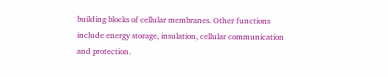building blocks of cellular membranes. Other functions include energy storage, insulation, cellular communication and protection.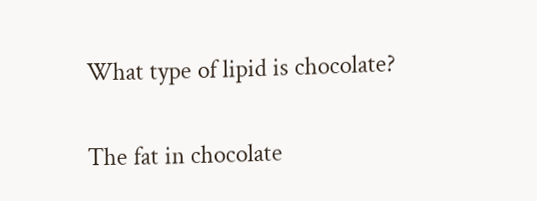What type of lipid is chocolate?

The fat in chocolate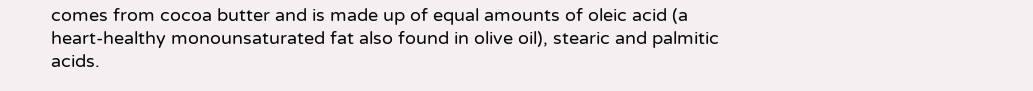comes from cocoa butter and is made up of equal amounts of oleic acid (a heart-healthy monounsaturated fat also found in olive oil), stearic and palmitic acids.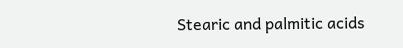Stearic and palmitic acids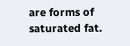are forms of saturated fat.